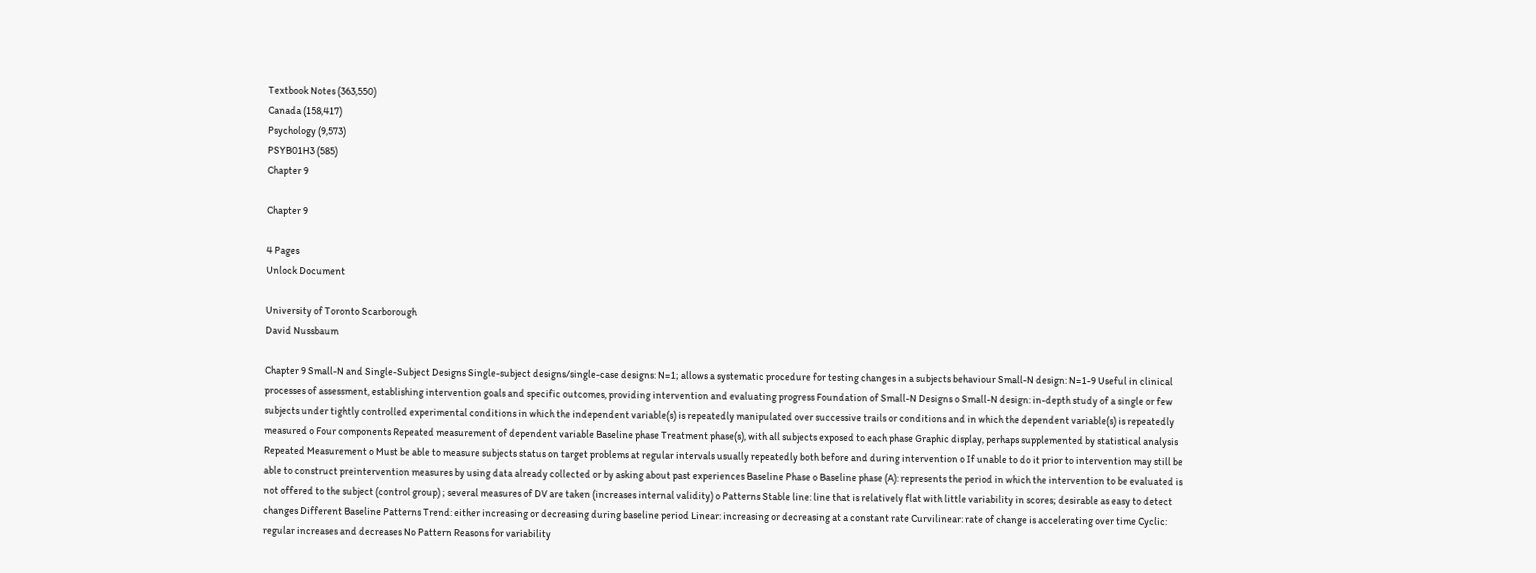Textbook Notes (363,550)
Canada (158,417)
Psychology (9,573)
PSYB01H3 (585)
Chapter 9

Chapter 9

4 Pages
Unlock Document

University of Toronto Scarborough
David Nussbaum

Chapter 9 Small-N and Single-Subject Designs Single-subject designs/single-case designs: N=1; allows a systematic procedure for testing changes in a subjects behaviour Small-N design: N=1-9 Useful in clinical processes of assessment, establishing intervention goals and specific outcomes, providing intervention and evaluating progress Foundation of Small-N Designs o Small-N design: in-depth study of a single or few subjects under tightly controlled experimental conditions in which the independent variable(s) is repeatedly manipulated over successive trails or conditions and in which the dependent variable(s) is repeatedly measured o Four components Repeated measurement of dependent variable Baseline phase Treatment phase(s), with all subjects exposed to each phase Graphic display, perhaps supplemented by statistical analysis Repeated Measurement o Must be able to measure subjects status on target problems at regular intervals usually repeatedly both before and during intervention o If unable to do it prior to intervention may still be able to construct preintervention measures by using data already collected or by asking about past experiences Baseline Phase o Baseline phase (A): represents the period in which the intervention to be evaluated is not offered to the subject (control group) ; several measures of DV are taken (increases internal validity) o Patterns Stable line: line that is relatively flat with little variability in scores; desirable as easy to detect changes Different Baseline Patterns Trend: either increasing or decreasing during baseline period Linear: increasing or decreasing at a constant rate Curvilinear: rate of change is accelerating over time Cyclic: regular increases and decreases No Pattern Reasons for variability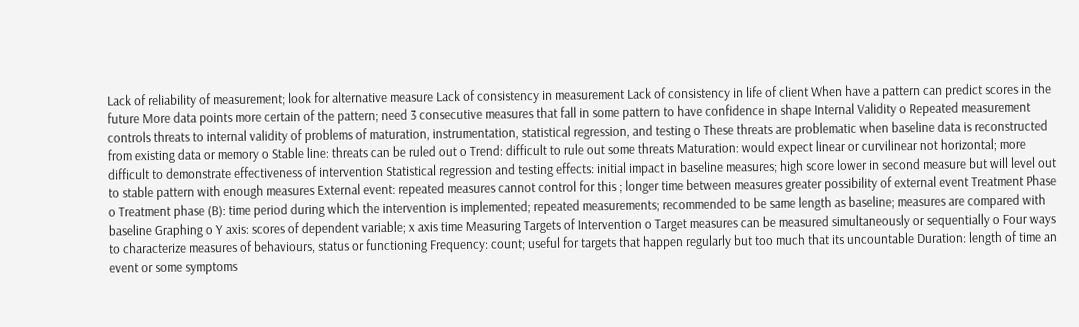Lack of reliability of measurement; look for alternative measure Lack of consistency in measurement Lack of consistency in life of client When have a pattern can predict scores in the future More data points more certain of the pattern; need 3 consecutive measures that fall in some pattern to have confidence in shape Internal Validity o Repeated measurement controls threats to internal validity of problems of maturation, instrumentation, statistical regression, and testing o These threats are problematic when baseline data is reconstructed from existing data or memory o Stable line: threats can be ruled out o Trend: difficult to rule out some threats Maturation: would expect linear or curvilinear not horizontal; more difficult to demonstrate effectiveness of intervention Statistical regression and testing effects: initial impact in baseline measures; high score lower in second measure but will level out to stable pattern with enough measures External event: repeated measures cannot control for this ; longer time between measures greater possibility of external event Treatment Phase o Treatment phase (B): time period during which the intervention is implemented; repeated measurements; recommended to be same length as baseline; measures are compared with baseline Graphing o Y axis: scores of dependent variable; x axis time Measuring Targets of Intervention o Target measures can be measured simultaneously or sequentially o Four ways to characterize measures of behaviours, status or functioning Frequency: count; useful for targets that happen regularly but too much that its uncountable Duration: length of time an event or some symptoms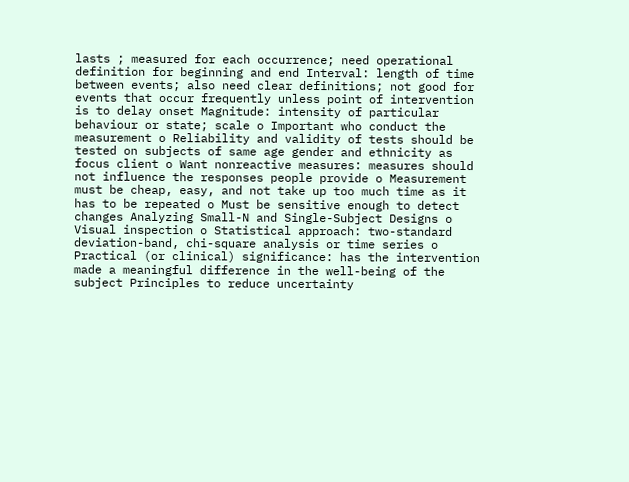lasts ; measured for each occurrence; need operational definition for beginning and end Interval: length of time between events; also need clear definitions; not good for events that occur frequently unless point of intervention is to delay onset Magnitude: intensity of particular behaviour or state; scale o Important who conduct the measurement o Reliability and validity of tests should be tested on subjects of same age gender and ethnicity as focus client o Want nonreactive measures: measures should not influence the responses people provide o Measurement must be cheap, easy, and not take up too much time as it has to be repeated o Must be sensitive enough to detect changes Analyzing Small-N and Single-Subject Designs o Visual inspection o Statistical approach: two-standard deviation-band, chi-square analysis or time series o Practical (or clinical) significance: has the intervention made a meaningful difference in the well-being of the subject Principles to reduce uncertainty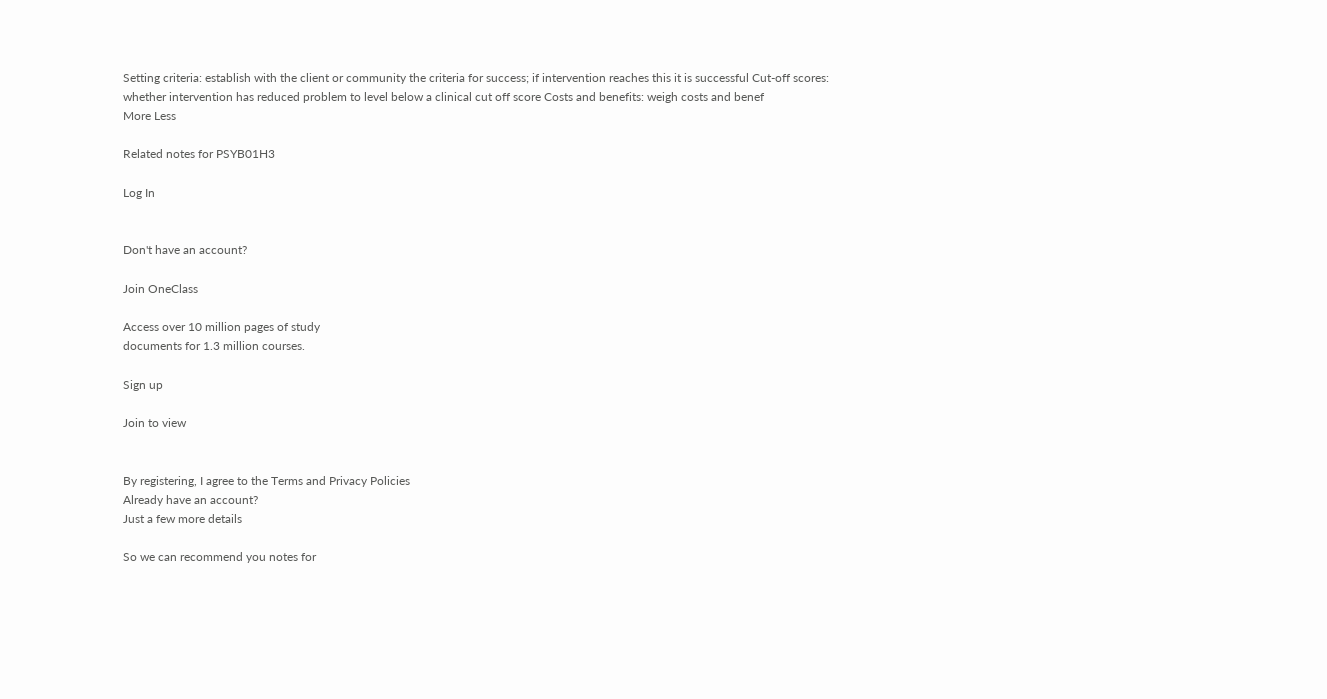Setting criteria: establish with the client or community the criteria for success; if intervention reaches this it is successful Cut-off scores: whether intervention has reduced problem to level below a clinical cut off score Costs and benefits: weigh costs and benef
More Less

Related notes for PSYB01H3

Log In


Don't have an account?

Join OneClass

Access over 10 million pages of study
documents for 1.3 million courses.

Sign up

Join to view


By registering, I agree to the Terms and Privacy Policies
Already have an account?
Just a few more details

So we can recommend you notes for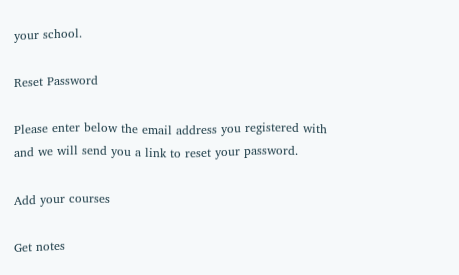your school.

Reset Password

Please enter below the email address you registered with and we will send you a link to reset your password.

Add your courses

Get notes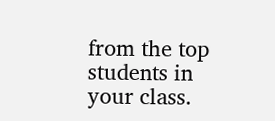from the top students in your class.